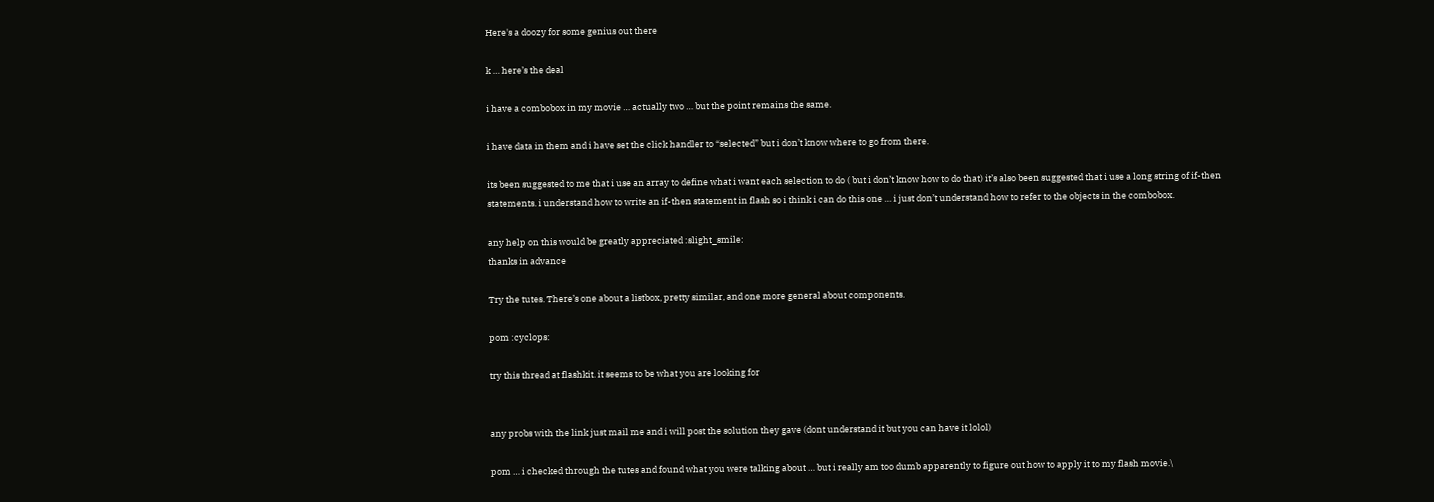Here's a doozy for some genius out there

k … here’s the deal

i have a combobox in my movie … actually two … but the point remains the same.

i have data in them and i have set the click handler to “selected” but i don’t know where to go from there.

its been suggested to me that i use an array to define what i want each selection to do ( but i don’t know how to do that) it’s also been suggested that i use a long string of if-then statements. i understand how to write an if-then statement in flash so i think i can do this one … i just don’t understand how to refer to the objects in the combobox.

any help on this would be greatly appreciated :slight_smile:
thanks in advance

Try the tutes. There’s one about a listbox, pretty similar, and one more general about components.

pom :cyclops:

try this thread at flashkit. it seems to be what you are looking for


any probs with the link just mail me and i will post the solution they gave (dont understand it but you can have it lolol)

pom … i checked through the tutes and found what you were talking about … but i really am too dumb apparently to figure out how to apply it to my flash movie.\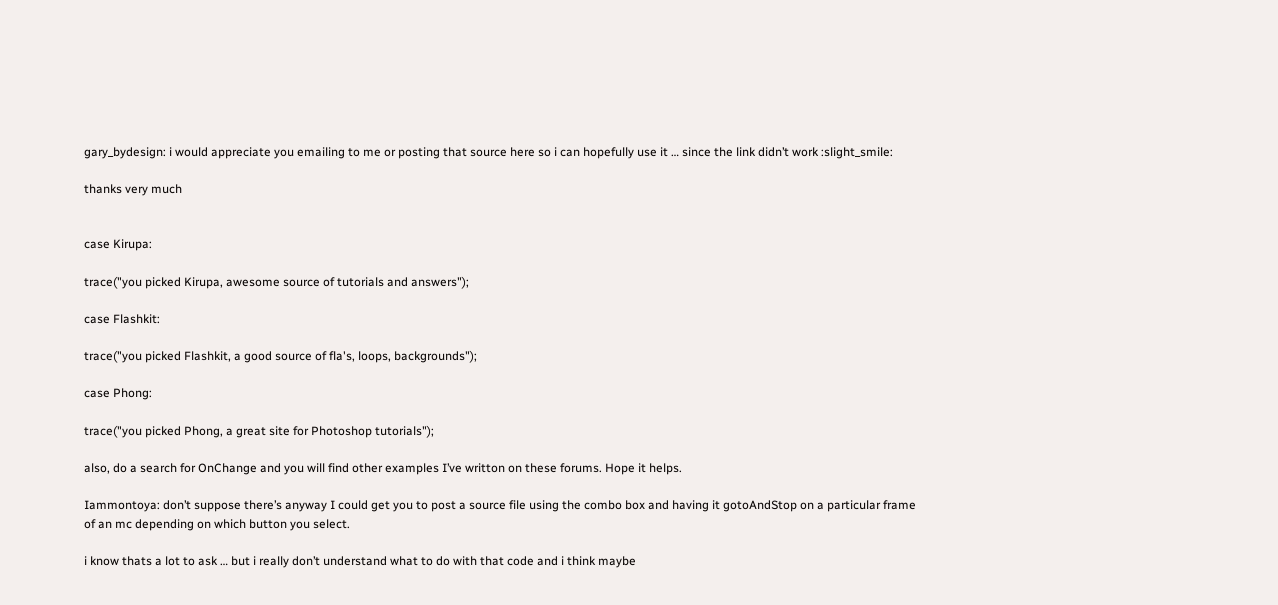gary_bydesign: i would appreciate you emailing to me or posting that source here so i can hopefully use it … since the link didn’t work :slight_smile:

thanks very much


case Kirupa:

trace("you picked Kirupa, awesome source of tutorials and answers");

case Flashkit:

trace("you picked Flashkit, a good source of fla's, loops, backgrounds");

case Phong:

trace("you picked Phong, a great site for Photoshop tutorials");

also, do a search for OnChange and you will find other examples I’ve writton on these forums. Hope it helps.

Iammontoya: don’t suppose there’s anyway I could get you to post a source file using the combo box and having it gotoAndStop on a particular frame of an mc depending on which button you select.

i know thats a lot to ask … but i really don’t understand what to do with that code and i think maybe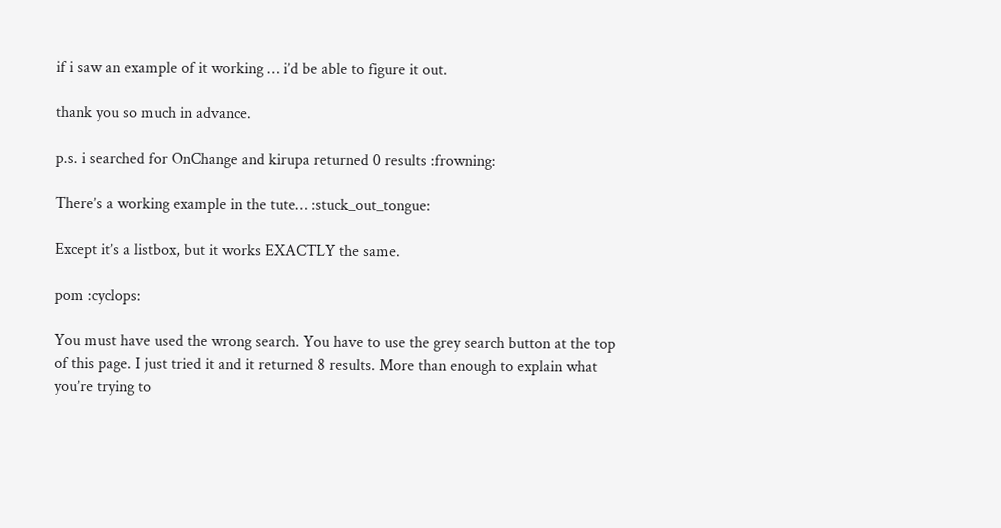if i saw an example of it working … i’d be able to figure it out.

thank you so much in advance.

p.s. i searched for OnChange and kirupa returned 0 results :frowning:

There’s a working example in the tute… :stuck_out_tongue:

Except it’s a listbox, but it works EXACTLY the same.

pom :cyclops:

You must have used the wrong search. You have to use the grey search button at the top of this page. I just tried it and it returned 8 results. More than enough to explain what you’re trying to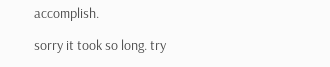accomplish.

sorry it took so long. try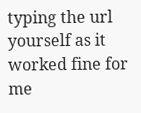typing the url yourself as it worked fine for me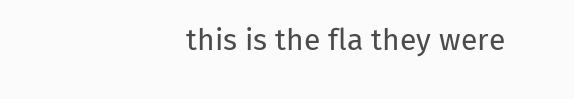this is the fla they were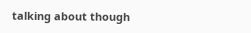talking about though